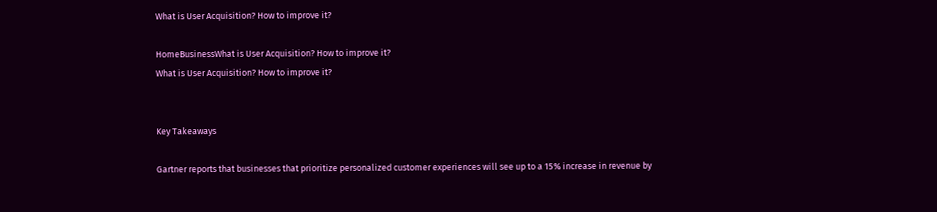What is User Acquisition? How to improve it?

HomeBusinessWhat is User Acquisition? How to improve it?
What is User Acquisition? How to improve it?


Key Takeaways

Gartner reports that businesses that prioritize personalized customer experiences will see up to a 15% increase in revenue by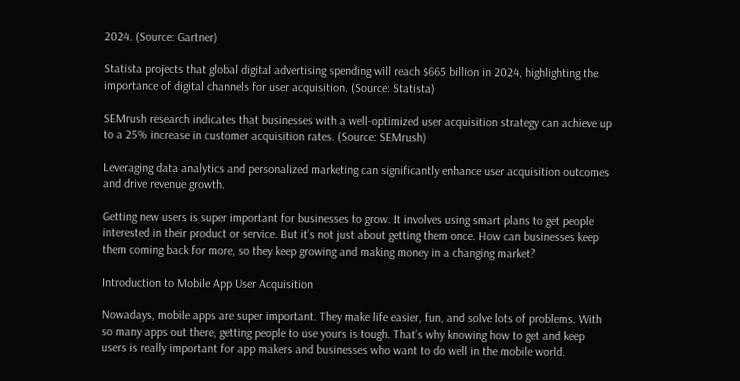2024. (Source: Gartner)

Statista projects that global digital advertising spending will reach $665 billion in 2024, highlighting the importance of digital channels for user acquisition. (Source: Statista)

SEMrush research indicates that businesses with a well-optimized user acquisition strategy can achieve up to a 25% increase in customer acquisition rates. (Source: SEMrush)

Leveraging data analytics and personalized marketing can significantly enhance user acquisition outcomes and drive revenue growth.

Getting new users is super important for businesses to grow. It involves using smart plans to get people interested in their product or service. But it’s not just about getting them once. How can businesses keep them coming back for more, so they keep growing and making money in a changing market?

Introduction to Mobile App User Acquisition

Nowadays, mobile apps are super important. They make life easier, fun, and solve lots of problems. With so many apps out there, getting people to use yours is tough. That’s why knowing how to get and keep users is really important for app makers and businesses who want to do well in the mobile world.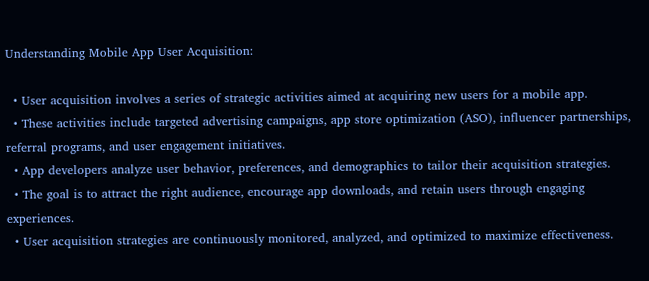Understanding Mobile App User Acquisition:

  • User acquisition involves a series of strategic activities aimed at acquiring new users for a mobile app.
  • These activities include targeted advertising campaigns, app store optimization (ASO), influencer partnerships, referral programs, and user engagement initiatives.
  • App developers analyze user behavior, preferences, and demographics to tailor their acquisition strategies.
  • The goal is to attract the right audience, encourage app downloads, and retain users through engaging experiences.
  • User acquisition strategies are continuously monitored, analyzed, and optimized to maximize effectiveness.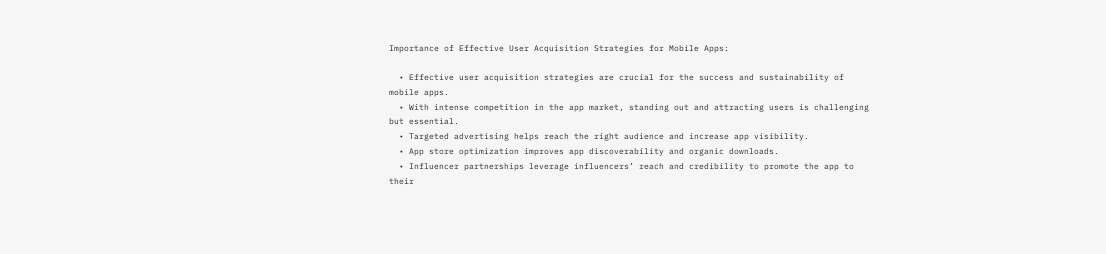Importance of Effective User Acquisition Strategies for Mobile Apps:

  • Effective user acquisition strategies are crucial for the success and sustainability of mobile apps.
  • With intense competition in the app market, standing out and attracting users is challenging but essential.
  • Targeted advertising helps reach the right audience and increase app visibility.
  • App store optimization improves app discoverability and organic downloads.
  • Influencer partnerships leverage influencers’ reach and credibility to promote the app to their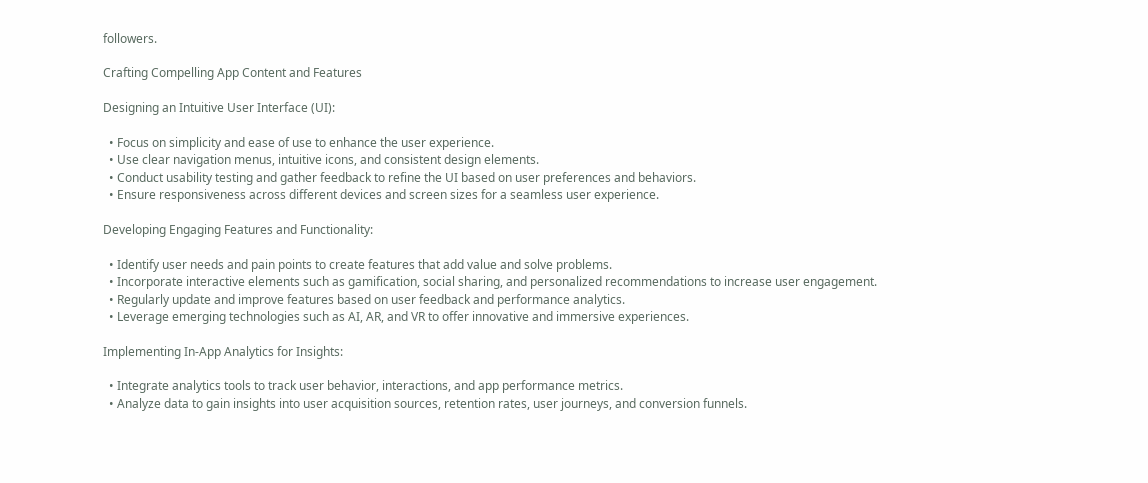followers.

Crafting Compelling App Content and Features

Designing an Intuitive User Interface (UI):

  • Focus on simplicity and ease of use to enhance the user experience.
  • Use clear navigation menus, intuitive icons, and consistent design elements.
  • Conduct usability testing and gather feedback to refine the UI based on user preferences and behaviors.
  • Ensure responsiveness across different devices and screen sizes for a seamless user experience.

Developing Engaging Features and Functionality:

  • Identify user needs and pain points to create features that add value and solve problems.
  • Incorporate interactive elements such as gamification, social sharing, and personalized recommendations to increase user engagement.
  • Regularly update and improve features based on user feedback and performance analytics.
  • Leverage emerging technologies such as AI, AR, and VR to offer innovative and immersive experiences.

Implementing In-App Analytics for Insights:

  • Integrate analytics tools to track user behavior, interactions, and app performance metrics.
  • Analyze data to gain insights into user acquisition sources, retention rates, user journeys, and conversion funnels.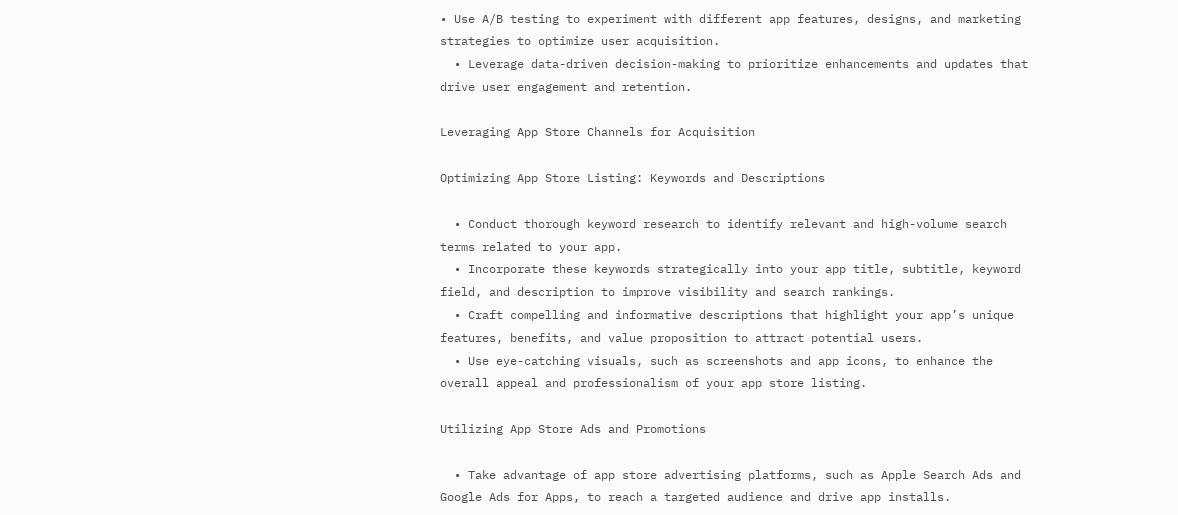• Use A/B testing to experiment with different app features, designs, and marketing strategies to optimize user acquisition.
  • Leverage data-driven decision-making to prioritize enhancements and updates that drive user engagement and retention.

Leveraging App Store Channels for Acquisition

Optimizing App Store Listing: Keywords and Descriptions

  • Conduct thorough keyword research to identify relevant and high-volume search terms related to your app.
  • Incorporate these keywords strategically into your app title, subtitle, keyword field, and description to improve visibility and search rankings.
  • Craft compelling and informative descriptions that highlight your app’s unique features, benefits, and value proposition to attract potential users.
  • Use eye-catching visuals, such as screenshots and app icons, to enhance the overall appeal and professionalism of your app store listing.

Utilizing App Store Ads and Promotions

  • Take advantage of app store advertising platforms, such as Apple Search Ads and Google Ads for Apps, to reach a targeted audience and drive app installs.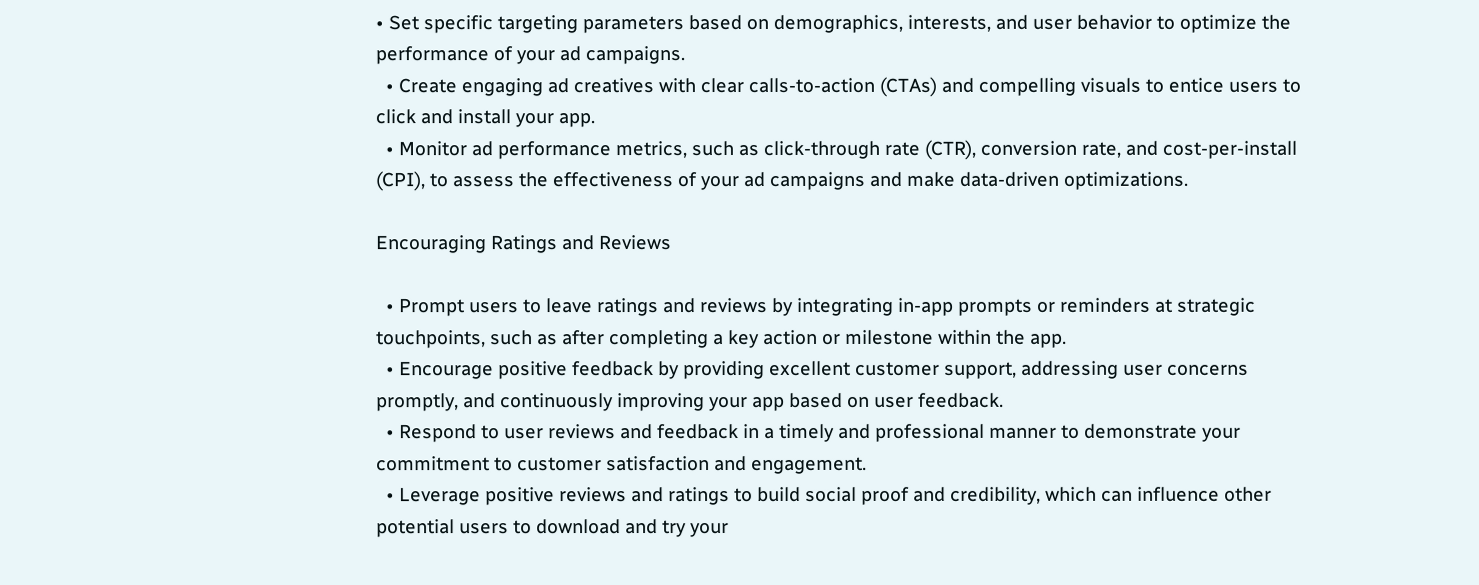• Set specific targeting parameters based on demographics, interests, and user behavior to optimize the performance of your ad campaigns.
  • Create engaging ad creatives with clear calls-to-action (CTAs) and compelling visuals to entice users to click and install your app.
  • Monitor ad performance metrics, such as click-through rate (CTR), conversion rate, and cost-per-install (CPI), to assess the effectiveness of your ad campaigns and make data-driven optimizations.

Encouraging Ratings and Reviews

  • Prompt users to leave ratings and reviews by integrating in-app prompts or reminders at strategic touchpoints, such as after completing a key action or milestone within the app.
  • Encourage positive feedback by providing excellent customer support, addressing user concerns promptly, and continuously improving your app based on user feedback.
  • Respond to user reviews and feedback in a timely and professional manner to demonstrate your commitment to customer satisfaction and engagement.
  • Leverage positive reviews and ratings to build social proof and credibility, which can influence other potential users to download and try your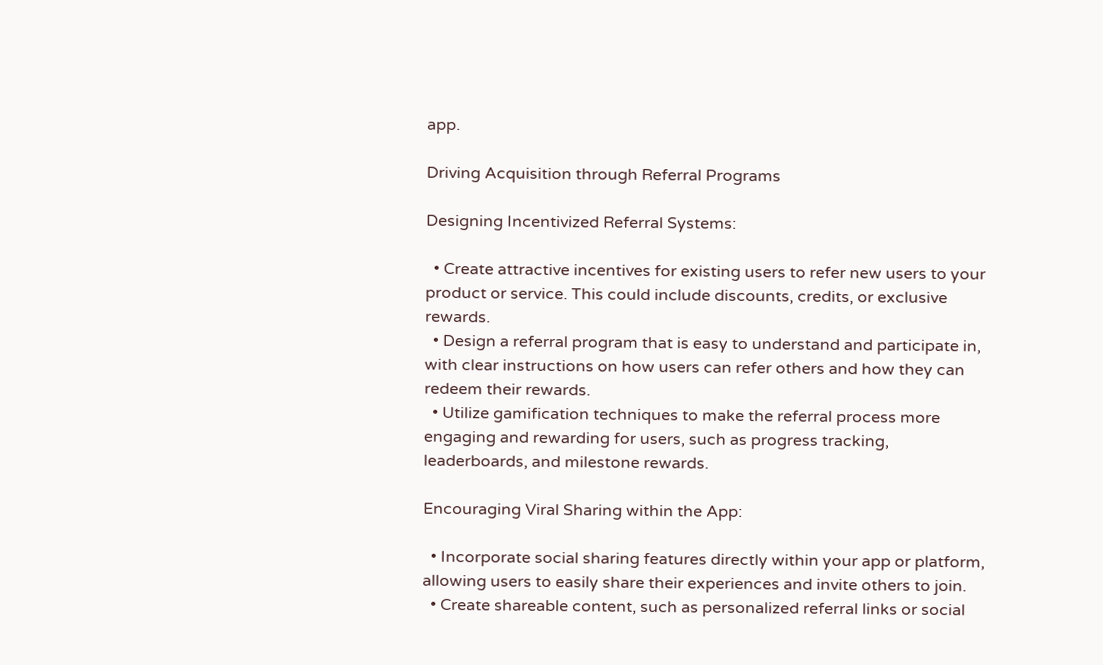app.

Driving Acquisition through Referral Programs

Designing Incentivized Referral Systems:

  • Create attractive incentives for existing users to refer new users to your product or service. This could include discounts, credits, or exclusive rewards.
  • Design a referral program that is easy to understand and participate in, with clear instructions on how users can refer others and how they can redeem their rewards.
  • Utilize gamification techniques to make the referral process more engaging and rewarding for users, such as progress tracking, leaderboards, and milestone rewards.

Encouraging Viral Sharing within the App:

  • Incorporate social sharing features directly within your app or platform, allowing users to easily share their experiences and invite others to join.
  • Create shareable content, such as personalized referral links or social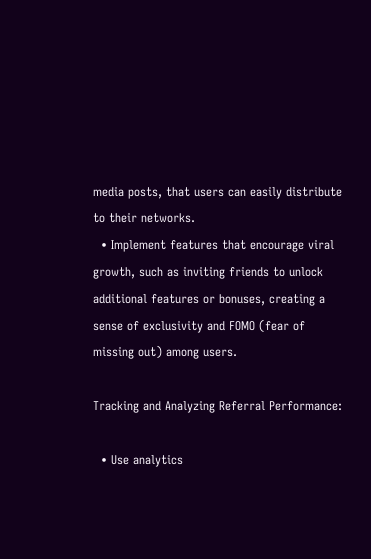media posts, that users can easily distribute to their networks.
  • Implement features that encourage viral growth, such as inviting friends to unlock additional features or bonuses, creating a sense of exclusivity and FOMO (fear of missing out) among users.

Tracking and Analyzing Referral Performance:

  • Use analytics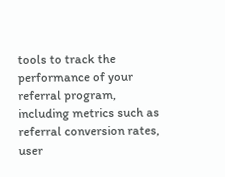tools to track the performance of your referral program, including metrics such as referral conversion rates, user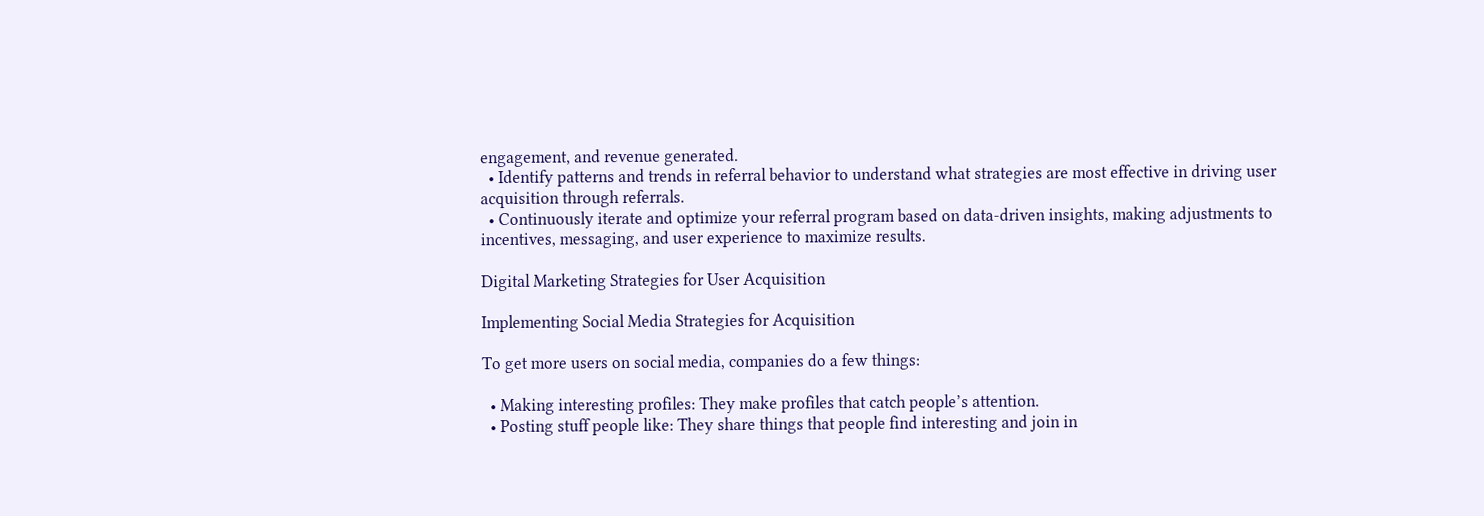engagement, and revenue generated.
  • Identify patterns and trends in referral behavior to understand what strategies are most effective in driving user acquisition through referrals.
  • Continuously iterate and optimize your referral program based on data-driven insights, making adjustments to incentives, messaging, and user experience to maximize results.

Digital Marketing Strategies for User Acquisition

Implementing Social Media Strategies for Acquisition

To get more users on social media, companies do a few things:

  • Making interesting profiles: They make profiles that catch people’s attention.
  • Posting stuff people like: They share things that people find interesting and join in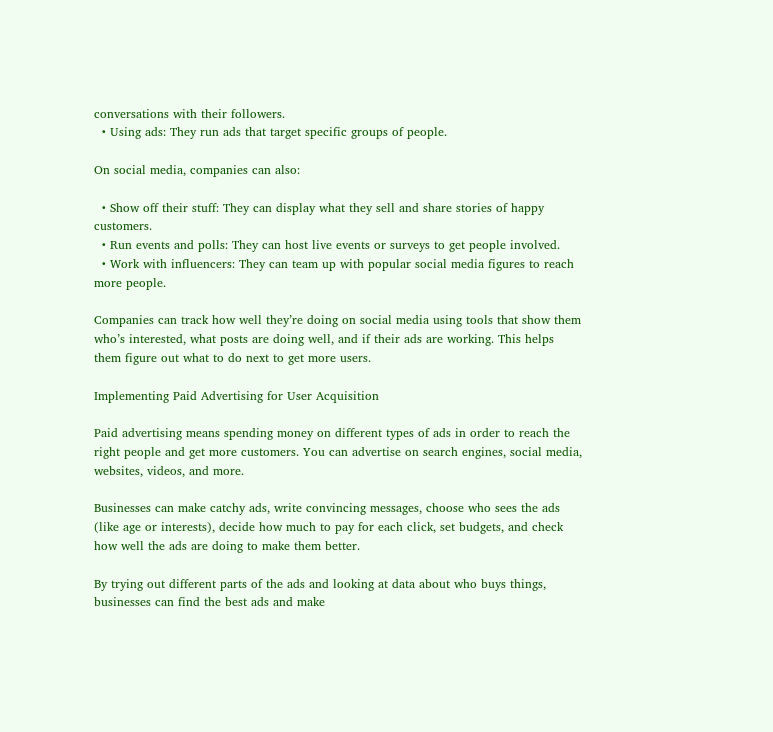conversations with their followers.
  • Using ads: They run ads that target specific groups of people.

On social media, companies can also:

  • Show off their stuff: They can display what they sell and share stories of happy customers.
  • Run events and polls: They can host live events or surveys to get people involved.
  • Work with influencers: They can team up with popular social media figures to reach more people.

Companies can track how well they’re doing on social media using tools that show them who’s interested, what posts are doing well, and if their ads are working. This helps them figure out what to do next to get more users.

Implementing Paid Advertising for User Acquisition

Paid advertising means spending money on different types of ads in order to reach the right people and get more customers. You can advertise on search engines, social media, websites, videos, and more.

Businesses can make catchy ads, write convincing messages, choose who sees the ads (like age or interests), decide how much to pay for each click, set budgets, and check how well the ads are doing to make them better.

By trying out different parts of the ads and looking at data about who buys things, businesses can find the best ads and make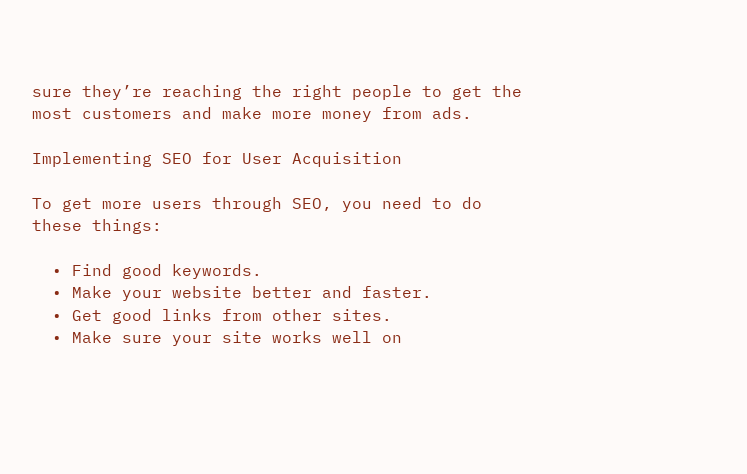sure they’re reaching the right people to get the most customers and make more money from ads.

Implementing SEO for User Acquisition

To get more users through SEO, you need to do these things:

  • Find good keywords.
  • Make your website better and faster.
  • Get good links from other sites.
  • Make sure your site works well on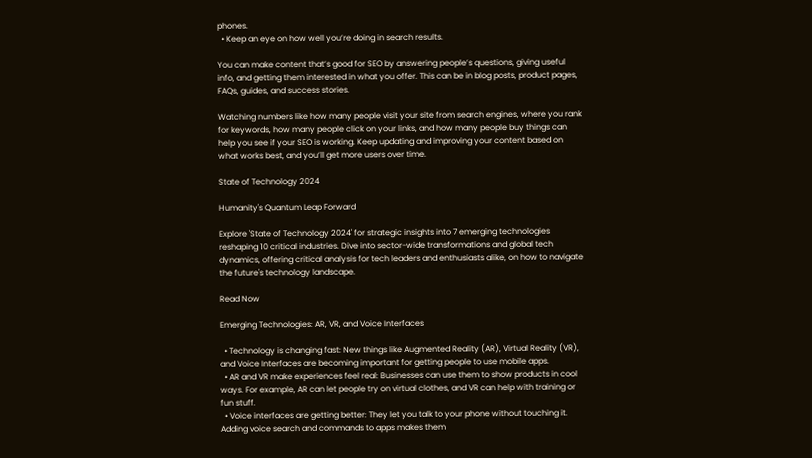phones.
  • Keep an eye on how well you’re doing in search results.

You can make content that’s good for SEO by answering people’s questions, giving useful info, and getting them interested in what you offer. This can be in blog posts, product pages, FAQs, guides, and success stories.

Watching numbers like how many people visit your site from search engines, where you rank for keywords, how many people click on your links, and how many people buy things can help you see if your SEO is working. Keep updating and improving your content based on what works best, and you’ll get more users over time.

State of Technology 2024

Humanity's Quantum Leap Forward

Explore 'State of Technology 2024' for strategic insights into 7 emerging technologies reshaping 10 critical industries. Dive into sector-wide transformations and global tech dynamics, offering critical analysis for tech leaders and enthusiasts alike, on how to navigate the future's technology landscape.

Read Now

Emerging Technologies: AR, VR, and Voice Interfaces

  • Technology is changing fast: New things like Augmented Reality (AR), Virtual Reality (VR), and Voice Interfaces are becoming important for getting people to use mobile apps.
  • AR and VR make experiences feel real: Businesses can use them to show products in cool ways. For example, AR can let people try on virtual clothes, and VR can help with training or fun stuff.
  • Voice interfaces are getting better: They let you talk to your phone without touching it. Adding voice search and commands to apps makes them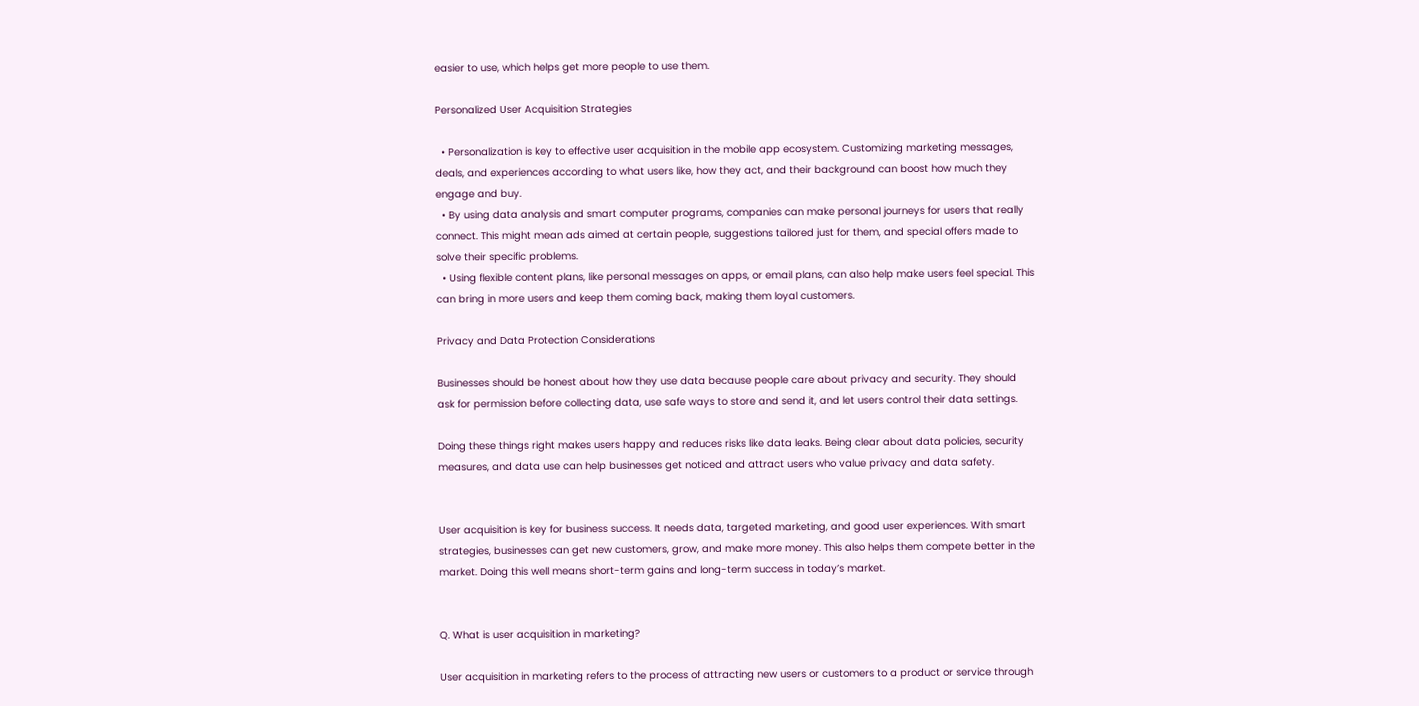easier to use, which helps get more people to use them.

Personalized User Acquisition Strategies

  • Personalization is key to effective user acquisition in the mobile app ecosystem. Customizing marketing messages, deals, and experiences according to what users like, how they act, and their background can boost how much they engage and buy.
  • By using data analysis and smart computer programs, companies can make personal journeys for users that really connect. This might mean ads aimed at certain people, suggestions tailored just for them, and special offers made to solve their specific problems.
  • Using flexible content plans, like personal messages on apps, or email plans, can also help make users feel special. This can bring in more users and keep them coming back, making them loyal customers.

Privacy and Data Protection Considerations

Businesses should be honest about how they use data because people care about privacy and security. They should ask for permission before collecting data, use safe ways to store and send it, and let users control their data settings.

Doing these things right makes users happy and reduces risks like data leaks. Being clear about data policies, security measures, and data use can help businesses get noticed and attract users who value privacy and data safety.


User acquisition is key for business success. It needs data, targeted marketing, and good user experiences. With smart strategies, businesses can get new customers, grow, and make more money. This also helps them compete better in the market. Doing this well means short-term gains and long-term success in today’s market.


Q. What is user acquisition in marketing?

User acquisition in marketing refers to the process of attracting new users or customers to a product or service through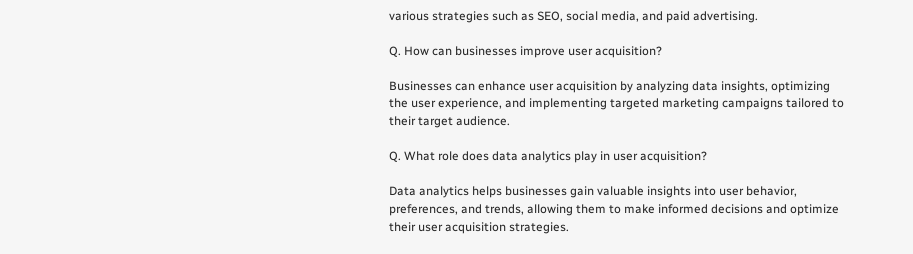various strategies such as SEO, social media, and paid advertising.

Q. How can businesses improve user acquisition?

Businesses can enhance user acquisition by analyzing data insights, optimizing the user experience, and implementing targeted marketing campaigns tailored to their target audience.

Q. What role does data analytics play in user acquisition?

Data analytics helps businesses gain valuable insights into user behavior, preferences, and trends, allowing them to make informed decisions and optimize their user acquisition strategies.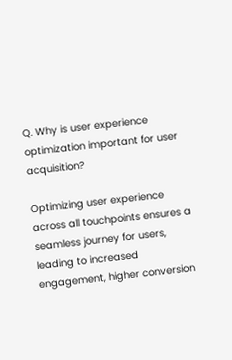Q. Why is user experience optimization important for user acquisition?

Optimizing user experience across all touchpoints ensures a seamless journey for users, leading to increased engagement, higher conversion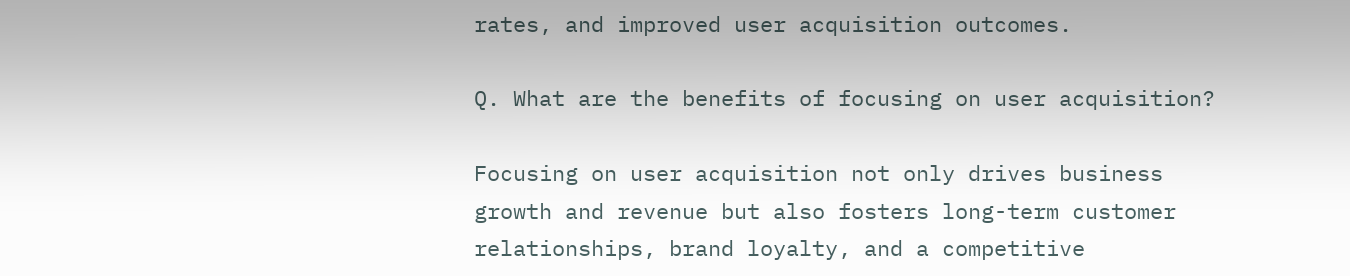rates, and improved user acquisition outcomes.

Q. What are the benefits of focusing on user acquisition?

Focusing on user acquisition not only drives business growth and revenue but also fosters long-term customer relationships, brand loyalty, and a competitive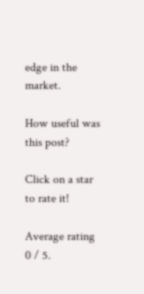edge in the market.

How useful was this post?

Click on a star to rate it!

Average rating 0 / 5.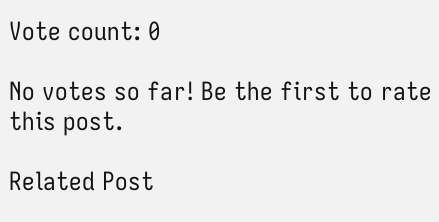Vote count: 0

No votes so far! Be the first to rate this post.

Related Post